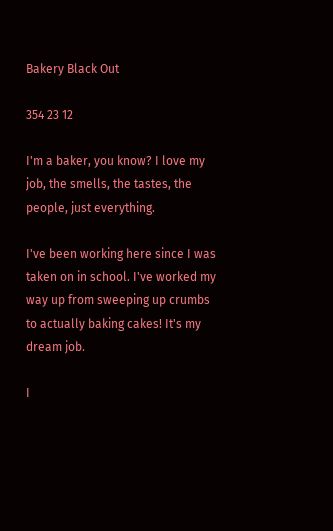Bakery Black Out

354 23 12

I'm a baker, you know? I love my job, the smells, the tastes, the people, just everything.

I've been working here since I was taken on in school. I've worked my way up from sweeping up crumbs to actually baking cakes! It's my dream job.

I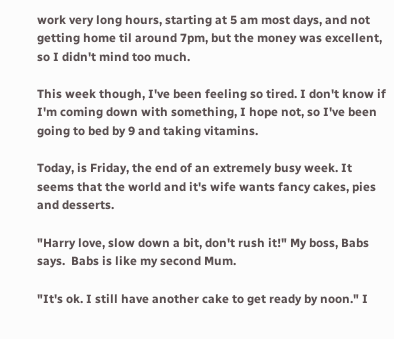work very long hours, starting at 5 am most days, and not getting home til around 7pm, but the money was excellent, so I didn't mind too much.

This week though, I've been feeling so tired. I don't know if I'm coming down with something, I hope not, so I've been going to bed by 9 and taking vitamins.

Today, is Friday, the end of an extremely busy week. It seems that the world and it's wife wants fancy cakes, pies and desserts.

"Harry love, slow down a bit, don't rush it!" My boss, Babs says.  Babs is like my second Mum.

"It's ok. I still have another cake to get ready by noon." I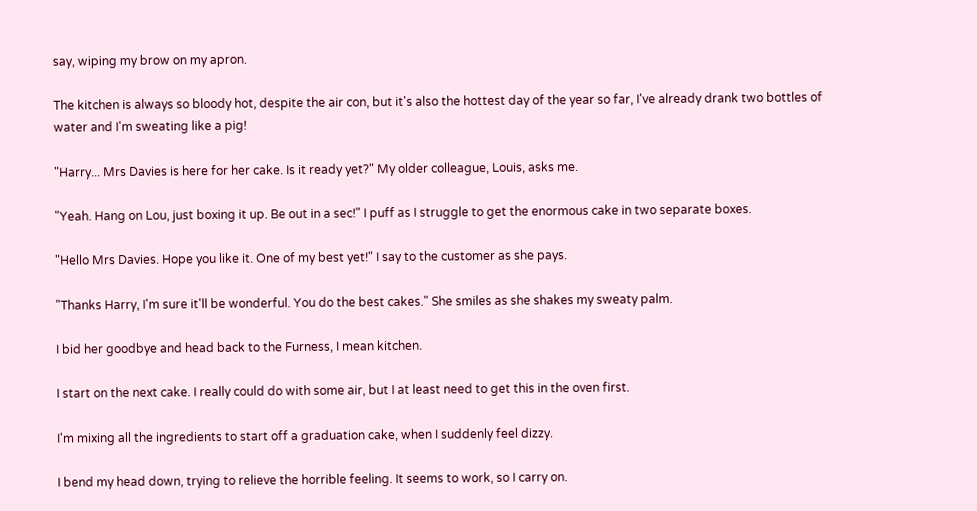say, wiping my brow on my apron.

The kitchen is always so bloody hot, despite the air con, but it's also the hottest day of the year so far, I've already drank two bottles of water and I'm sweating like a pig!

"Harry... Mrs Davies is here for her cake. Is it ready yet?" My older colleague, Louis, asks me.

"Yeah. Hang on Lou, just boxing it up. Be out in a sec!" I puff as I struggle to get the enormous cake in two separate boxes.

"Hello Mrs Davies. Hope you like it. One of my best yet!" I say to the customer as she pays.

"Thanks Harry, I'm sure it'll be wonderful. You do the best cakes." She smiles as she shakes my sweaty palm.

I bid her goodbye and head back to the Furness, I mean kitchen.

I start on the next cake. I really could do with some air, but I at least need to get this in the oven first.

I'm mixing all the ingredients to start off a graduation cake, when I suddenly feel dizzy.

I bend my head down, trying to relieve the horrible feeling. It seems to work, so I carry on.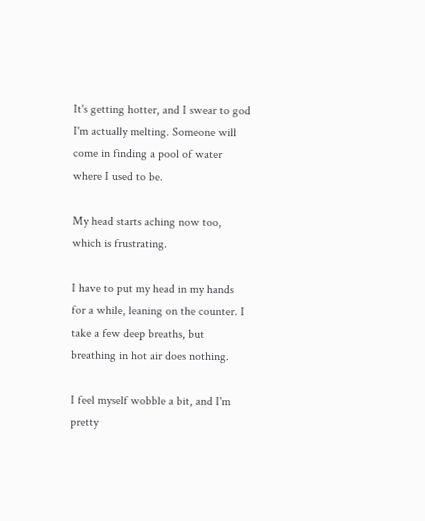It's getting hotter, and I swear to god I'm actually melting. Someone will come in finding a pool of water where I used to be.

My head starts aching now too, which is frustrating.

I have to put my head in my hands for a while, leaning on the counter. I take a few deep breaths, but breathing in hot air does nothing.

I feel myself wobble a bit, and I'm pretty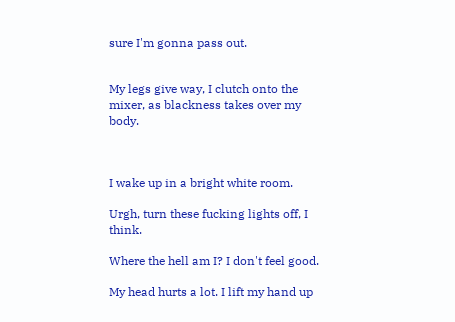sure I'm gonna pass out.


My legs give way, I clutch onto the mixer, as blackness takes over my body.



I wake up in a bright white room.

Urgh, turn these fucking lights off, I think.

Where the hell am I? I don't feel good.

My head hurts a lot. I lift my hand up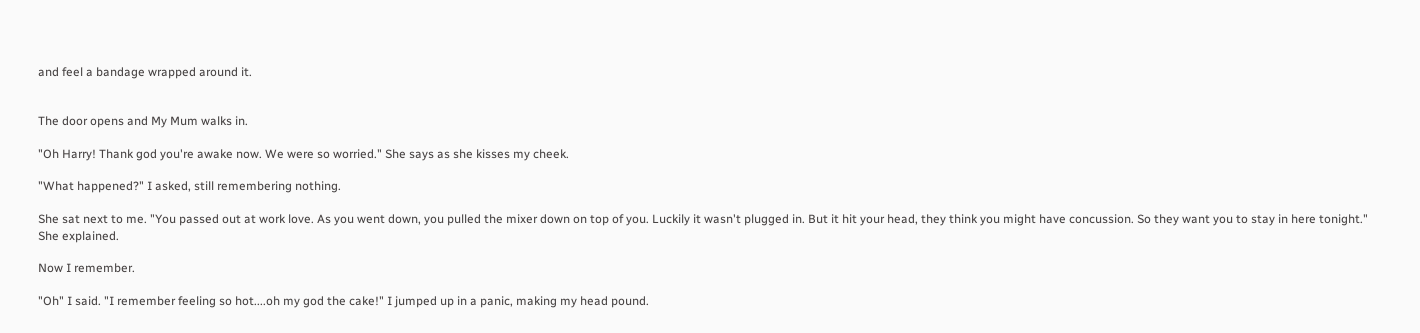and feel a bandage wrapped around it.


The door opens and My Mum walks in.

"Oh Harry! Thank god you're awake now. We were so worried." She says as she kisses my cheek.

"What happened?" I asked, still remembering nothing.

She sat next to me. "You passed out at work love. As you went down, you pulled the mixer down on top of you. Luckily it wasn't plugged in. But it hit your head, they think you might have concussion. So they want you to stay in here tonight." She explained.

Now I remember.

"Oh" I said. "I remember feeling so hot....oh my god the cake!" I jumped up in a panic, making my head pound.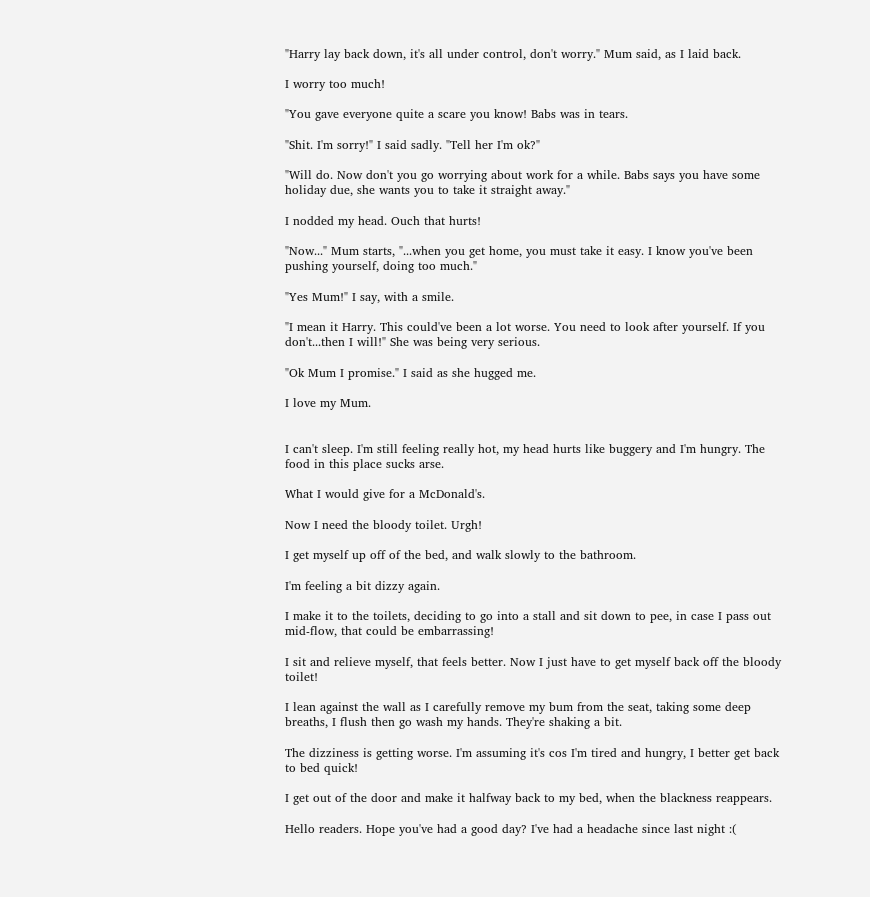"Harry lay back down, it's all under control, don't worry." Mum said, as I laid back.

I worry too much!

"You gave everyone quite a scare you know! Babs was in tears.

"Shit. I'm sorry!" I said sadly. "Tell her I'm ok?"

"Will do. Now don't you go worrying about work for a while. Babs says you have some holiday due, she wants you to take it straight away."

I nodded my head. Ouch that hurts!

"Now..." Mum starts, "...when you get home, you must take it easy. I know you've been pushing yourself, doing too much."

"Yes Mum!" I say, with a smile.

"I mean it Harry. This could've been a lot worse. You need to look after yourself. If you don't...then I will!" She was being very serious.

"Ok Mum I promise." I said as she hugged me.

I love my Mum.


I can't sleep. I'm still feeling really hot, my head hurts like buggery and I'm hungry. The food in this place sucks arse.

What I would give for a McDonald's.

Now I need the bloody toilet. Urgh!

I get myself up off of the bed, and walk slowly to the bathroom.

I'm feeling a bit dizzy again.

I make it to the toilets, deciding to go into a stall and sit down to pee, in case I pass out mid-flow, that could be embarrassing!

I sit and relieve myself, that feels better. Now I just have to get myself back off the bloody toilet!

I lean against the wall as I carefully remove my bum from the seat, taking some deep breaths, I flush then go wash my hands. They're shaking a bit.

The dizziness is getting worse. I'm assuming it's cos I'm tired and hungry, I better get back to bed quick!

I get out of the door and make it halfway back to my bed, when the blackness reappears.

Hello readers. Hope you've had a good day? I've had a headache since last night :(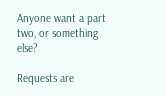Anyone want a part two, or something else?

Requests are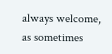always welcome, as sometimes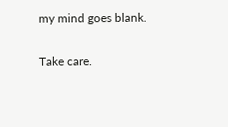my mind goes blank.

Take care.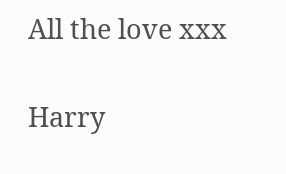All the love xxx

Harry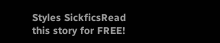Styles SickficsRead this story for FREE!